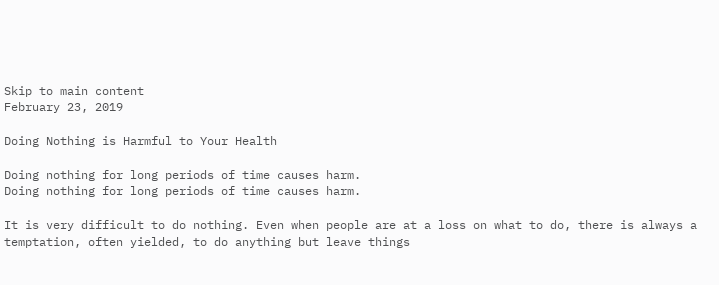Skip to main content
February 23, 2019

Doing Nothing is Harmful to Your Health

Doing nothing for long periods of time causes harm.
Doing nothing for long periods of time causes harm.

It is very difficult to do nothing. Even when people are at a loss on what to do, there is always a temptation, often yielded, to do anything but leave things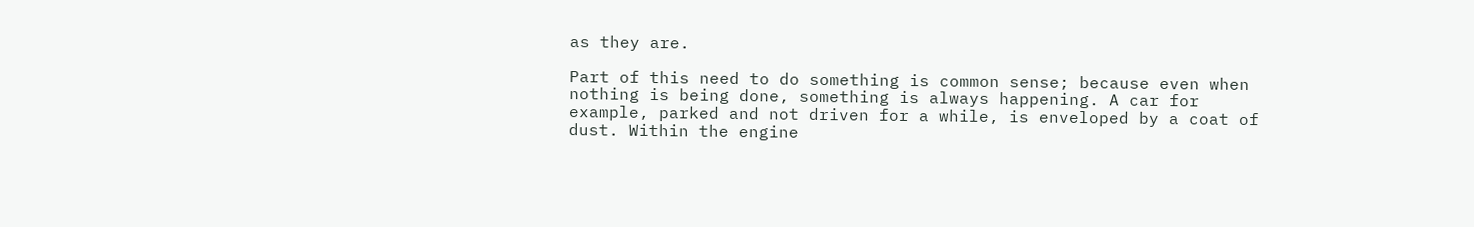as they are.

Part of this need to do something is common sense; because even when nothing is being done, something is always happening. A car for example, parked and not driven for a while, is enveloped by a coat of dust. Within the engine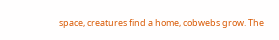space, creatures find a home, cobwebs grow. The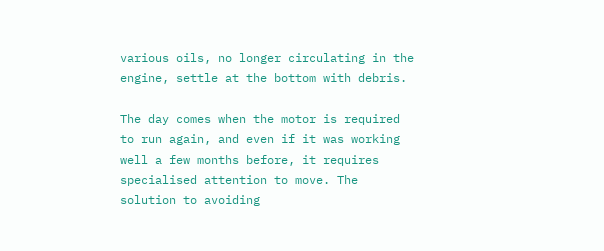various oils, no longer circulating in the engine, settle at the bottom with debris.

The day comes when the motor is required to run again, and even if it was working well a few months before, it requires specialised attention to move. The solution to avoiding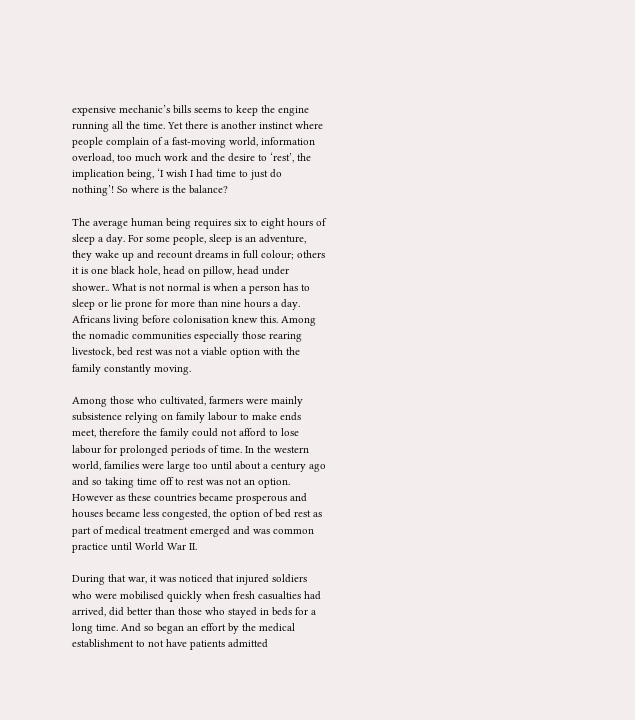expensive mechanic’s bills seems to keep the engine running all the time. Yet there is another instinct where people complain of a fast-moving world, information overload, too much work and the desire to ‘rest’, the implication being, ‘I wish I had time to just do nothing’! So where is the balance?

The average human being requires six to eight hours of sleep a day. For some people, sleep is an adventure, they wake up and recount dreams in full colour; others it is one black hole, head on pillow, head under shower.. What is not normal is when a person has to sleep or lie prone for more than nine hours a day. Africans living before colonisation knew this. Among the nomadic communities especially those rearing livestock, bed rest was not a viable option with the family constantly moving.

Among those who cultivated, farmers were mainly subsistence relying on family labour to make ends meet, therefore the family could not afford to lose labour for prolonged periods of time. In the western world, families were large too until about a century ago and so taking time off to rest was not an option. However as these countries became prosperous and houses became less congested, the option of bed rest as part of medical treatment emerged and was common practice until World War II.

During that war, it was noticed that injured soldiers who were mobilised quickly when fresh casualties had arrived, did better than those who stayed in beds for a long time. And so began an effort by the medical establishment to not have patients admitted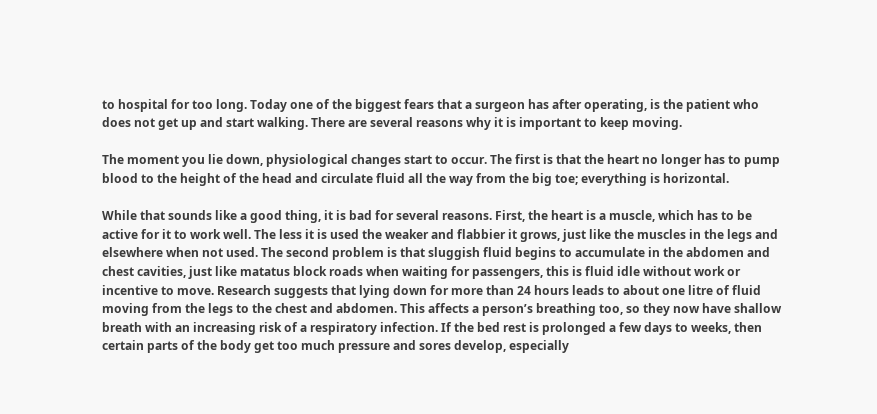to hospital for too long. Today one of the biggest fears that a surgeon has after operating, is the patient who does not get up and start walking. There are several reasons why it is important to keep moving.

The moment you lie down, physiological changes start to occur. The first is that the heart no longer has to pump blood to the height of the head and circulate fluid all the way from the big toe; everything is horizontal.

While that sounds like a good thing, it is bad for several reasons. First, the heart is a muscle, which has to be active for it to work well. The less it is used the weaker and flabbier it grows, just like the muscles in the legs and elsewhere when not used. The second problem is that sluggish fluid begins to accumulate in the abdomen and chest cavities, just like matatus block roads when waiting for passengers, this is fluid idle without work or incentive to move. Research suggests that lying down for more than 24 hours leads to about one litre of fluid moving from the legs to the chest and abdomen. This affects a person’s breathing too, so they now have shallow breath with an increasing risk of a respiratory infection. If the bed rest is prolonged a few days to weeks, then certain parts of the body get too much pressure and sores develop, especially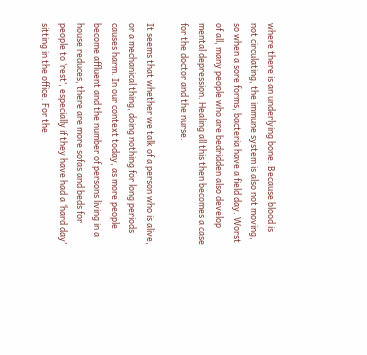where there is an underlying bone. Because blood is not circulating, the immune system is also not moving, so when a sore forms, bacteria have a field day. Worst of all, many people who are bedridden also develop mental depression. Healing all this then becomes a case for the doctor and the nurse.

It seems that whether we talk of a person who is alive, or a mechanical thing, doing nothing for long periods causes harm. In our context today, as more people become affluent and the number of persons living in a house reduces, there are more sofas and beds for people to ‘rest’, especially if they have had a ‘hard day’ sitting in the office. For the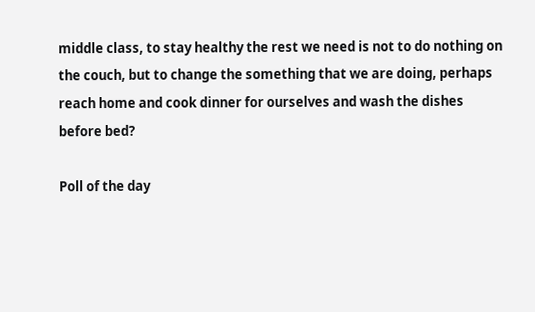middle class, to stay healthy the rest we need is not to do nothing on the couch, but to change the something that we are doing, perhaps reach home and cook dinner for ourselves and wash the dishes before bed?

Poll of the day